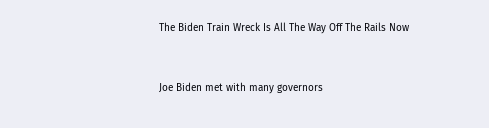The Biden Train Wreck Is All The Way Off The Rails Now


Joe Biden met with many governors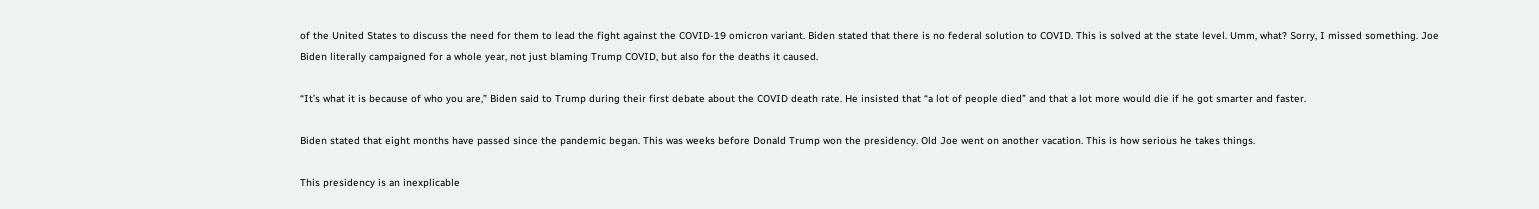of the United States to discuss the need for them to lead the fight against the COVID-19 omicron variant. Biden stated that there is no federal solution to COVID. This is solved at the state level. Umm, what? Sorry, I missed something. Joe Biden literally campaigned for a whole year, not just blaming Trump COVID, but also for the deaths it caused.

“It’s what it is because of who you are,” Biden said to Trump during their first debate about the COVID death rate. He insisted that “a lot of people died” and that a lot more would die if he got smarter and faster.

Biden stated that eight months have passed since the pandemic began. This was weeks before Donald Trump won the presidency. Old Joe went on another vacation. This is how serious he takes things.

This presidency is an inexplicable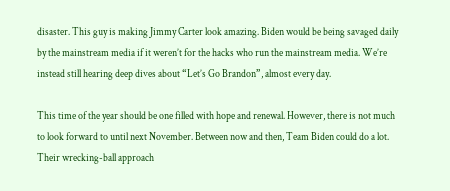disaster. This guy is making Jimmy Carter look amazing. Biden would be being savaged daily by the mainstream media if it weren’t for the hacks who run the mainstream media. We’re instead still hearing deep dives about “Let’s Go Brandon”, almost every day.

This time of the year should be one filled with hope and renewal. However, there is not much to look forward to until next November. Between now and then, Team Biden could do a lot. Their wrecking-ball approach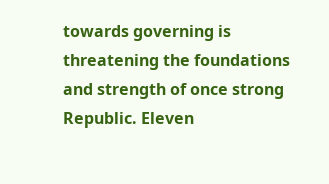towards governing is threatening the foundations and strength of once strong Republic. Eleven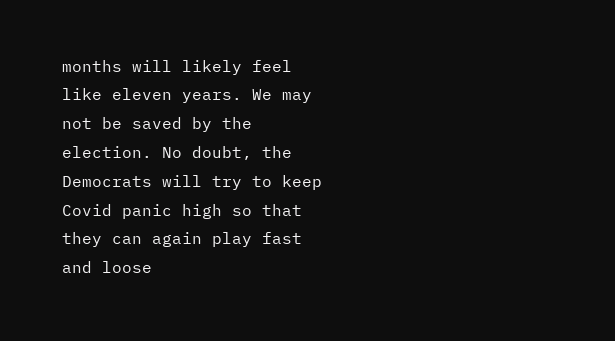months will likely feel like eleven years. We may not be saved by the election. No doubt, the Democrats will try to keep Covid panic high so that they can again play fast and loose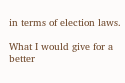in terms of election laws.

What I would give for a better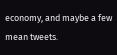economy, and maybe a few mean tweets.